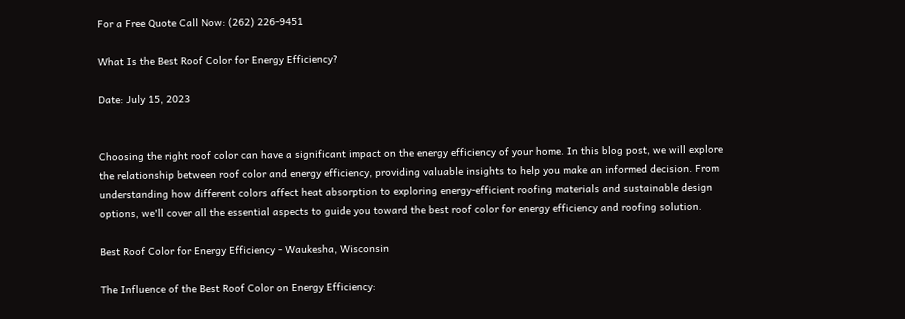For a Free Quote Call Now: (262) 226-9451

What Is the Best Roof Color for Energy Efficiency?

Date: July 15, 2023


Choosing the right roof color can have a significant impact on the energy efficiency of your home. In this blog post, we will explore the relationship between roof color and energy efficiency, providing valuable insights to help you make an informed decision. From understanding how different colors affect heat absorption to exploring energy-efficient roofing materials and sustainable design options, we'll cover all the essential aspects to guide you toward the best roof color for energy efficiency and roofing solution.

Best Roof Color for Energy Efficiency - Waukesha, Wisconsin

The Influence of the Best Roof Color on Energy Efficiency: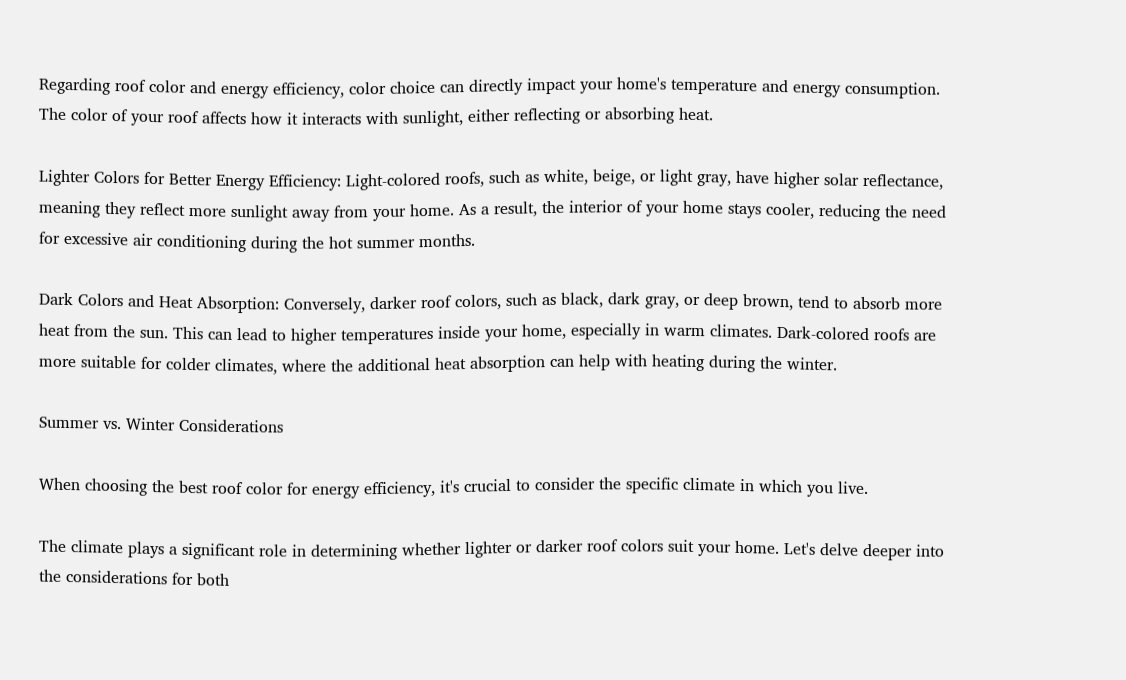Regarding roof color and energy efficiency, color choice can directly impact your home's temperature and energy consumption. The color of your roof affects how it interacts with sunlight, either reflecting or absorbing heat.

Lighter Colors for Better Energy Efficiency: Light-colored roofs, such as white, beige, or light gray, have higher solar reflectance, meaning they reflect more sunlight away from your home. As a result, the interior of your home stays cooler, reducing the need for excessive air conditioning during the hot summer months.

Dark Colors and Heat Absorption: Conversely, darker roof colors, such as black, dark gray, or deep brown, tend to absorb more heat from the sun. This can lead to higher temperatures inside your home, especially in warm climates. Dark-colored roofs are more suitable for colder climates, where the additional heat absorption can help with heating during the winter.

Summer vs. Winter Considerations

When choosing the best roof color for energy efficiency, it's crucial to consider the specific climate in which you live.

The climate plays a significant role in determining whether lighter or darker roof colors suit your home. Let's delve deeper into the considerations for both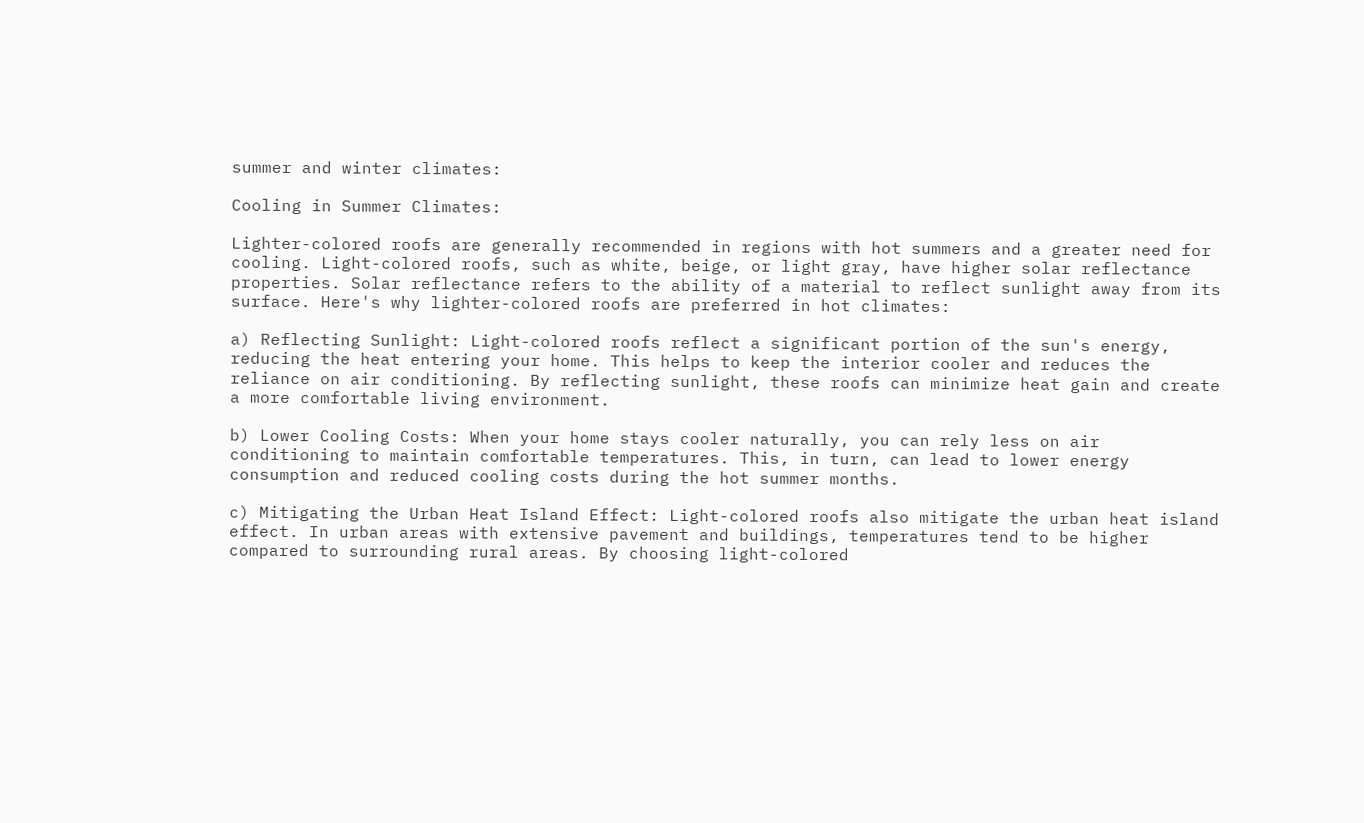summer and winter climates:

Cooling in Summer Climates:

Lighter-colored roofs are generally recommended in regions with hot summers and a greater need for cooling. Light-colored roofs, such as white, beige, or light gray, have higher solar reflectance properties. Solar reflectance refers to the ability of a material to reflect sunlight away from its surface. Here's why lighter-colored roofs are preferred in hot climates:

a) Reflecting Sunlight: Light-colored roofs reflect a significant portion of the sun's energy, reducing the heat entering your home. This helps to keep the interior cooler and reduces the reliance on air conditioning. By reflecting sunlight, these roofs can minimize heat gain and create a more comfortable living environment.

b) Lower Cooling Costs: When your home stays cooler naturally, you can rely less on air conditioning to maintain comfortable temperatures. This, in turn, can lead to lower energy consumption and reduced cooling costs during the hot summer months.

c) Mitigating the Urban Heat Island Effect: Light-colored roofs also mitigate the urban heat island effect. In urban areas with extensive pavement and buildings, temperatures tend to be higher compared to surrounding rural areas. By choosing light-colored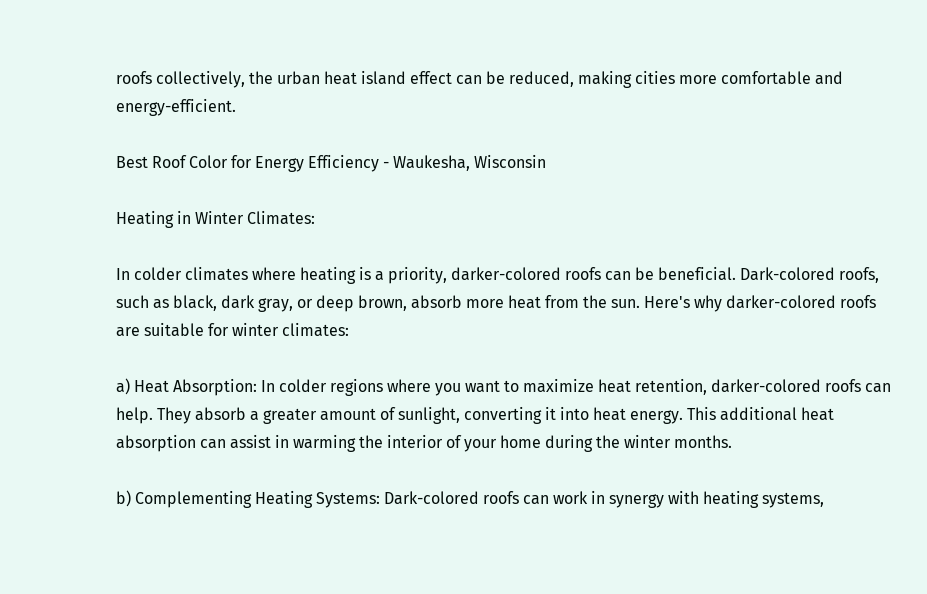roofs collectively, the urban heat island effect can be reduced, making cities more comfortable and energy-efficient.

Best Roof Color for Energy Efficiency - Waukesha, Wisconsin

Heating in Winter Climates:

In colder climates where heating is a priority, darker-colored roofs can be beneficial. Dark-colored roofs, such as black, dark gray, or deep brown, absorb more heat from the sun. Here's why darker-colored roofs are suitable for winter climates:

a) Heat Absorption: In colder regions where you want to maximize heat retention, darker-colored roofs can help. They absorb a greater amount of sunlight, converting it into heat energy. This additional heat absorption can assist in warming the interior of your home during the winter months.

b) Complementing Heating Systems: Dark-colored roofs can work in synergy with heating systems,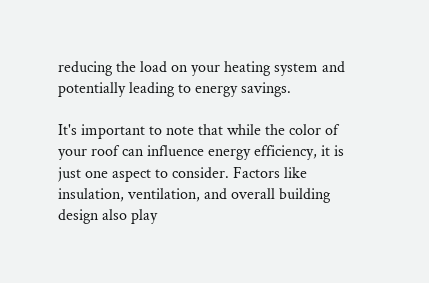reducing the load on your heating system and potentially leading to energy savings.

It's important to note that while the color of your roof can influence energy efficiency, it is just one aspect to consider. Factors like insulation, ventilation, and overall building design also play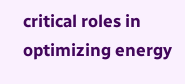critical roles in optimizing energy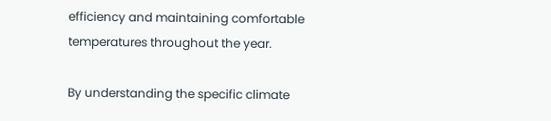efficiency and maintaining comfortable temperatures throughout the year.

By understanding the specific climate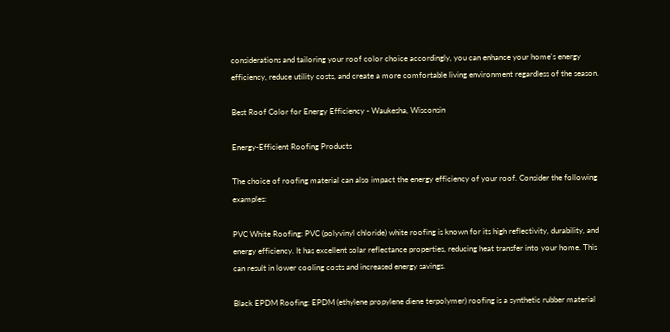considerations and tailoring your roof color choice accordingly, you can enhance your home's energy efficiency, reduce utility costs, and create a more comfortable living environment regardless of the season.

Best Roof Color for Energy Efficiency - Waukesha, Wisconsin

Energy-Efficient Roofing Products

The choice of roofing material can also impact the energy efficiency of your roof. Consider the following examples:

PVC White Roofing: PVC (polyvinyl chloride) white roofing is known for its high reflectivity, durability, and energy efficiency. It has excellent solar reflectance properties, reducing heat transfer into your home. This can result in lower cooling costs and increased energy savings.

Black EPDM Roofing: EPDM (ethylene propylene diene terpolymer) roofing is a synthetic rubber material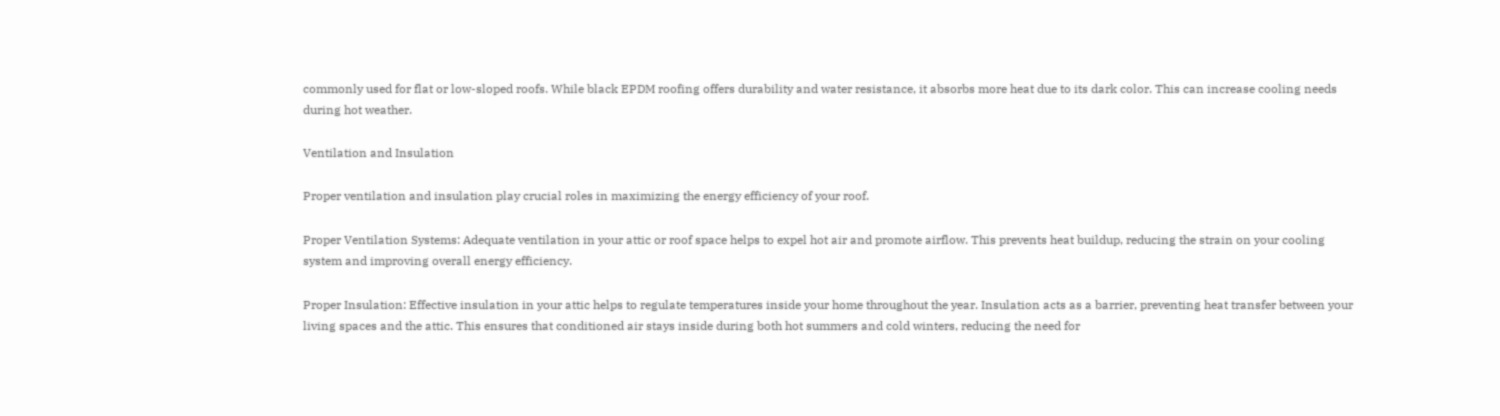commonly used for flat or low-sloped roofs. While black EPDM roofing offers durability and water resistance, it absorbs more heat due to its dark color. This can increase cooling needs during hot weather.

Ventilation and Insulation

Proper ventilation and insulation play crucial roles in maximizing the energy efficiency of your roof.

Proper Ventilation Systems: Adequate ventilation in your attic or roof space helps to expel hot air and promote airflow. This prevents heat buildup, reducing the strain on your cooling system and improving overall energy efficiency.

Proper Insulation: Effective insulation in your attic helps to regulate temperatures inside your home throughout the year. Insulation acts as a barrier, preventing heat transfer between your living spaces and the attic. This ensures that conditioned air stays inside during both hot summers and cold winters, reducing the need for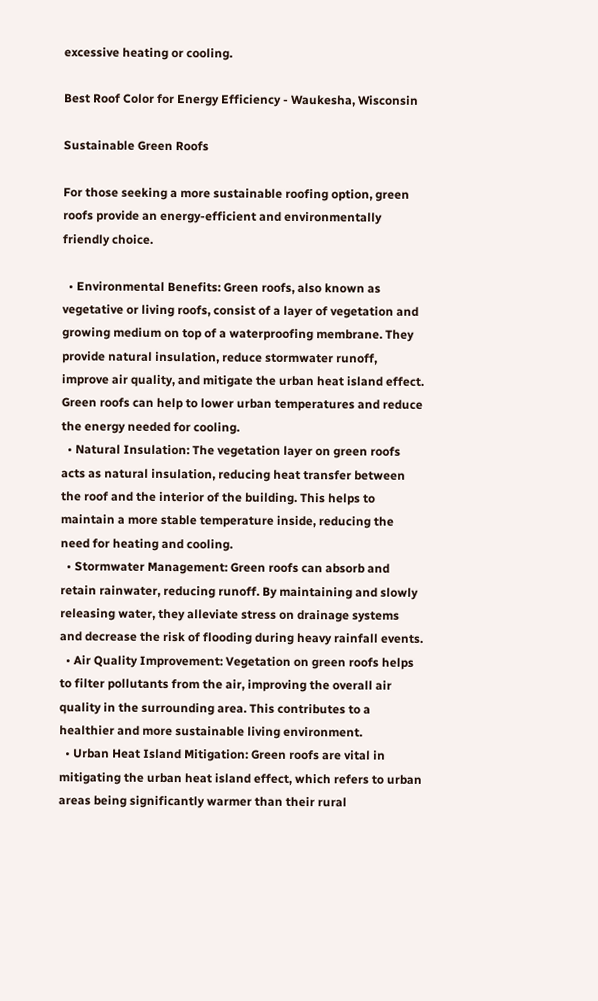excessive heating or cooling.

Best Roof Color for Energy Efficiency - Waukesha, Wisconsin

Sustainable Green Roofs

For those seeking a more sustainable roofing option, green roofs provide an energy-efficient and environmentally friendly choice.

  • Environmental Benefits: Green roofs, also known as vegetative or living roofs, consist of a layer of vegetation and growing medium on top of a waterproofing membrane. They provide natural insulation, reduce stormwater runoff, improve air quality, and mitigate the urban heat island effect. Green roofs can help to lower urban temperatures and reduce the energy needed for cooling.
  • Natural Insulation: The vegetation layer on green roofs acts as natural insulation, reducing heat transfer between the roof and the interior of the building. This helps to maintain a more stable temperature inside, reducing the need for heating and cooling.
  • Stormwater Management: Green roofs can absorb and retain rainwater, reducing runoff. By maintaining and slowly releasing water, they alleviate stress on drainage systems and decrease the risk of flooding during heavy rainfall events.
  • Air Quality Improvement: Vegetation on green roofs helps to filter pollutants from the air, improving the overall air quality in the surrounding area. This contributes to a healthier and more sustainable living environment.
  • Urban Heat Island Mitigation: Green roofs are vital in mitigating the urban heat island effect, which refers to urban areas being significantly warmer than their rural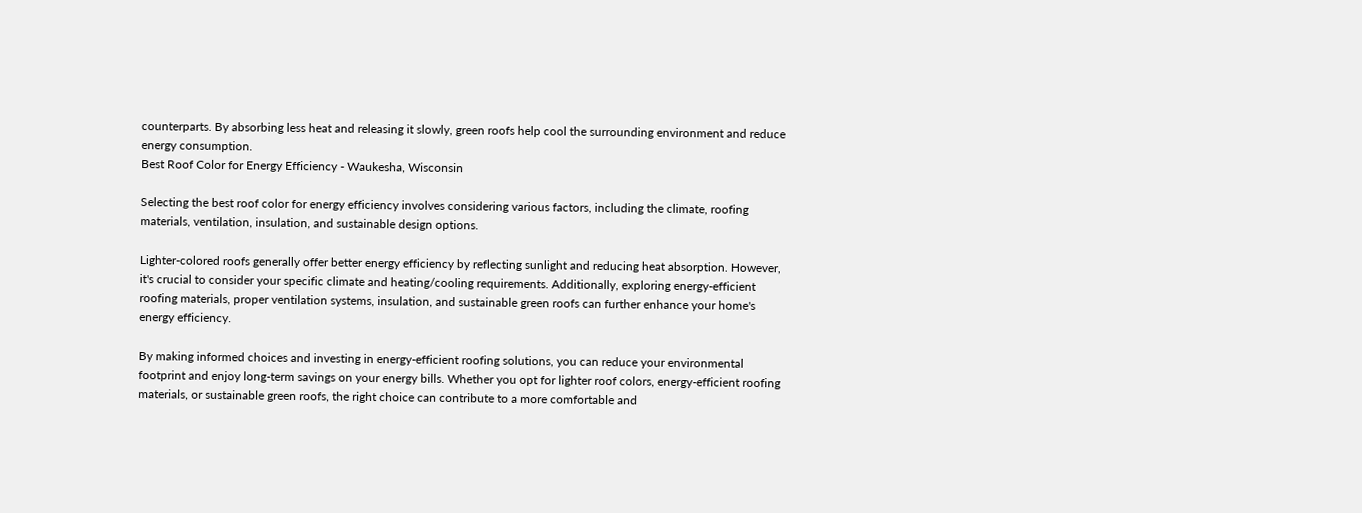counterparts. By absorbing less heat and releasing it slowly, green roofs help cool the surrounding environment and reduce energy consumption.
Best Roof Color for Energy Efficiency - Waukesha, Wisconsin

Selecting the best roof color for energy efficiency involves considering various factors, including the climate, roofing materials, ventilation, insulation, and sustainable design options.

Lighter-colored roofs generally offer better energy efficiency by reflecting sunlight and reducing heat absorption. However, it's crucial to consider your specific climate and heating/cooling requirements. Additionally, exploring energy-efficient roofing materials, proper ventilation systems, insulation, and sustainable green roofs can further enhance your home's energy efficiency.

By making informed choices and investing in energy-efficient roofing solutions, you can reduce your environmental footprint and enjoy long-term savings on your energy bills. Whether you opt for lighter roof colors, energy-efficient roofing materials, or sustainable green roofs, the right choice can contribute to a more comfortable and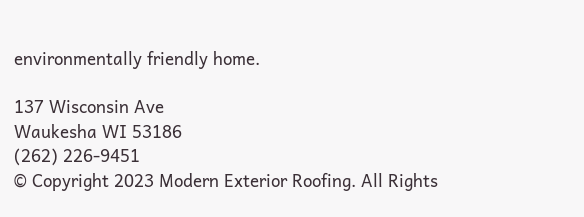environmentally friendly home.

137 Wisconsin Ave
Waukesha WI 53186
(262) 226-9451
© Copyright 2023 Modern Exterior Roofing. All Rights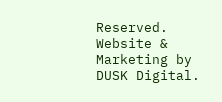Reserved. Website & Marketing by DUSK Digital.